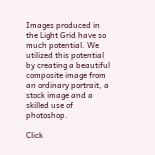Images produced in the Light Grid have so much potential. We utilized this potential by creating a beautiful composite image from an ordinary portrait, a stock image and a skilled use of photoshop.

Click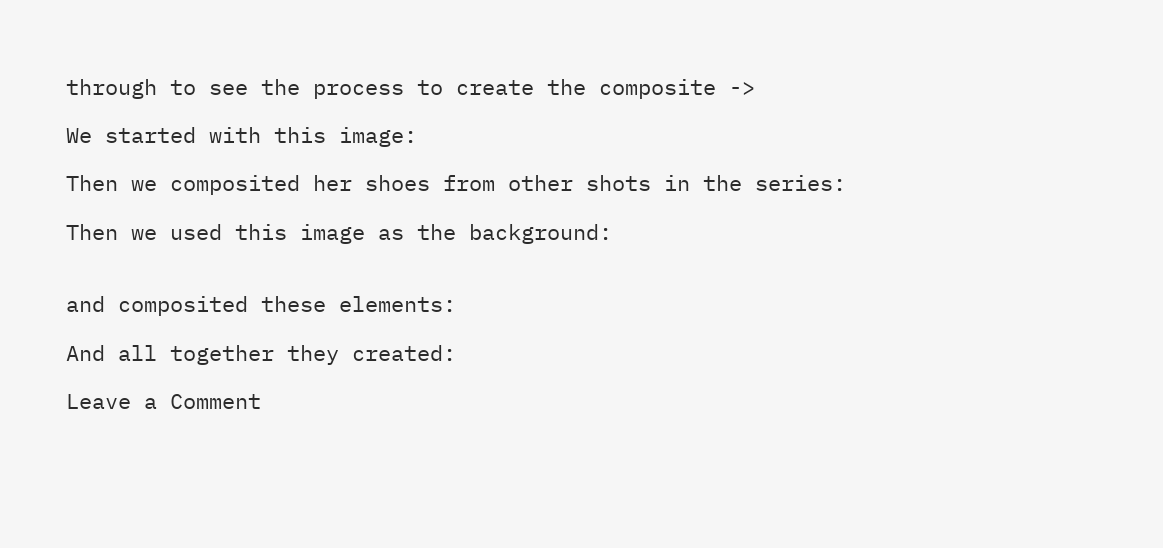through to see the process to create the composite ->

We started with this image:

Then we composited her shoes from other shots in the series:

Then we used this image as the background:


and composited these elements:

And all together they created:

Leave a Comment